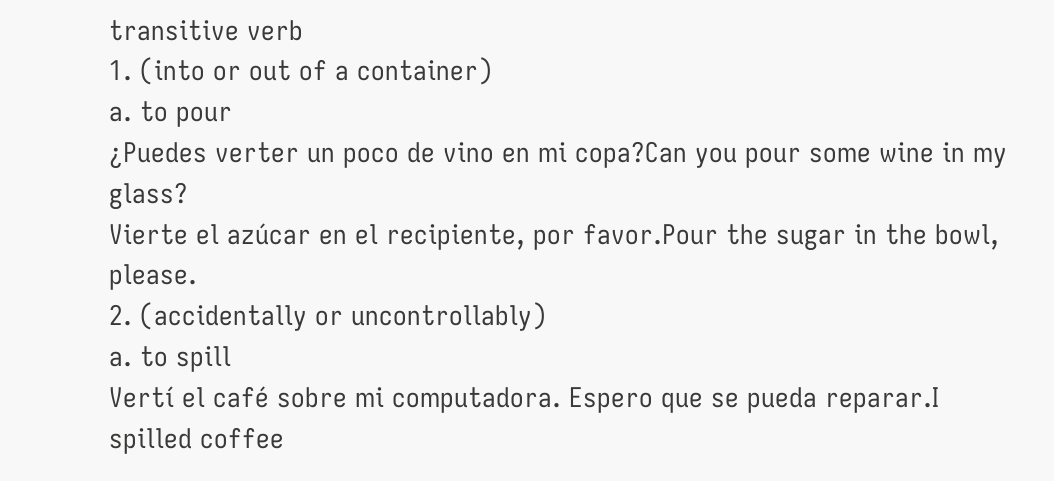transitive verb
1. (into or out of a container)
a. to pour
¿Puedes verter un poco de vino en mi copa?Can you pour some wine in my glass?
Vierte el azúcar en el recipiente, por favor.Pour the sugar in the bowl, please.
2. (accidentally or uncontrollably)
a. to spill
Vertí el café sobre mi computadora. Espero que se pueda reparar.I spilled coffee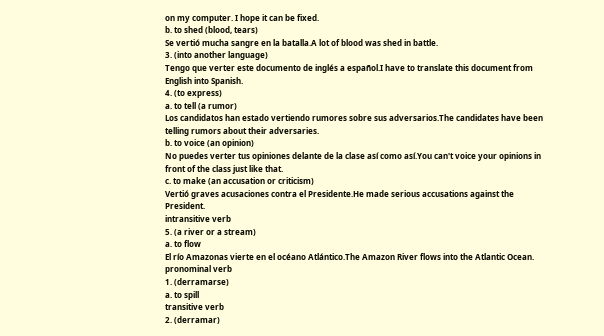on my computer. I hope it can be fixed.
b. to shed (blood, tears)
Se vertió mucha sangre en la batalla.A lot of blood was shed in battle.
3. (into another language)
Tengo que verter este documento de inglés a español.I have to translate this document from English into Spanish.
4. (to express)
a. to tell (a rumor)
Los candidatos han estado vertiendo rumores sobre sus adversarios.The candidates have been telling rumors about their adversaries.
b. to voice (an opinion)
No puedes verter tus opiniones delante de la clase así como así.You can't voice your opinions in front of the class just like that.
c. to make (an accusation or criticism)
Vertió graves acusaciones contra el Presidente.He made serious accusations against the President.
intransitive verb
5. (a river or a stream)
a. to flow
El río Amazonas vierte en el océano Atlántico.The Amazon River flows into the Atlantic Ocean.
pronominal verb
1. (derramarse)
a. to spill
transitive verb
2. (derramar)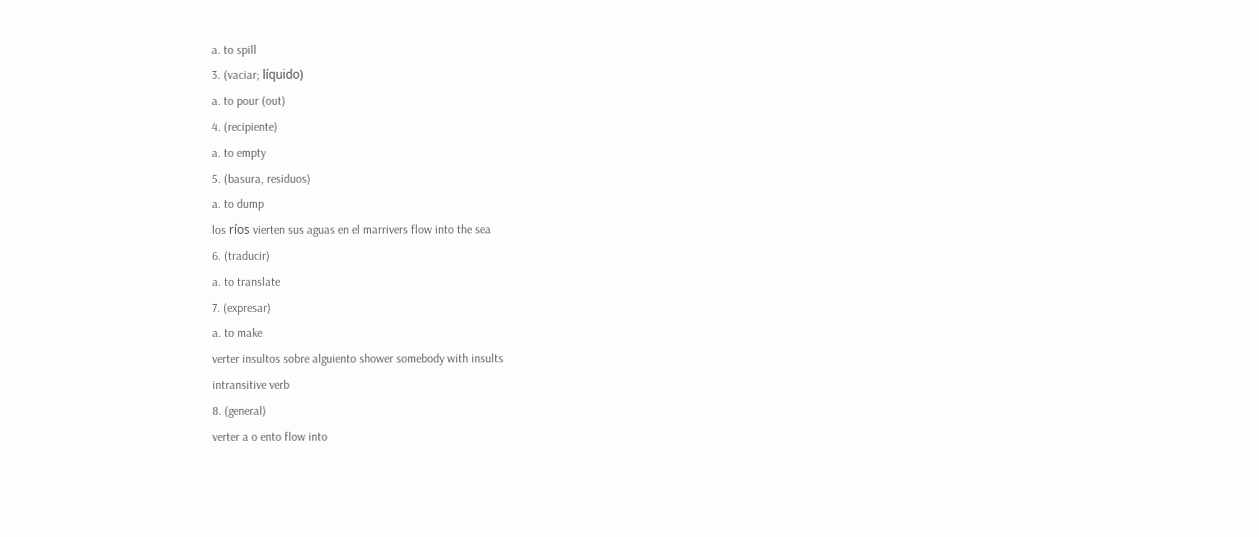a. to spill
3. (vaciar; líquido)
a. to pour (out)
4. (recipiente)
a. to empty
5. (basura, residuos)
a. to dump
los ríos vierten sus aguas en el marrivers flow into the sea
6. (traducir)
a. to translate
7. (expresar)
a. to make
verter insultos sobre alguiento shower somebody with insults
intransitive verb
8. (general)
verter a o ento flow into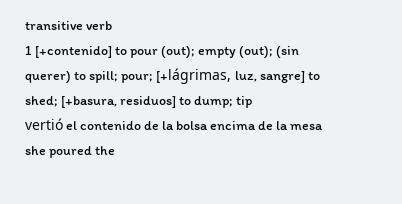transitive verb
1 [+contenido] to pour (out); empty (out); (sin querer) to spill; pour; [+lágrimas, luz, sangre] to shed; [+basura, residuos] to dump; tip
vertió el contenido de la bolsa encima de la mesa she poured the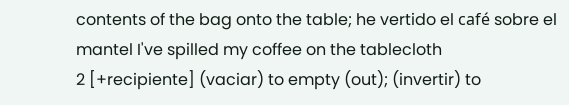contents of the bag onto the table; he vertido el café sobre el mantel I've spilled my coffee on the tablecloth
2 [+recipiente] (vaciar) to empty (out); (invertir) to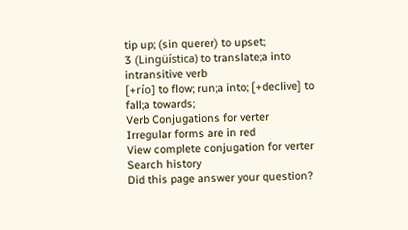tip up; (sin querer) to upset;
3 (Lingüística) to translate;a into
intransitive verb
[+río] to flow; run;a into; [+declive] to fall;a towards;
Verb Conjugations for verter
Irregular forms are in red
View complete conjugation for verter
Search history
Did this page answer your question?